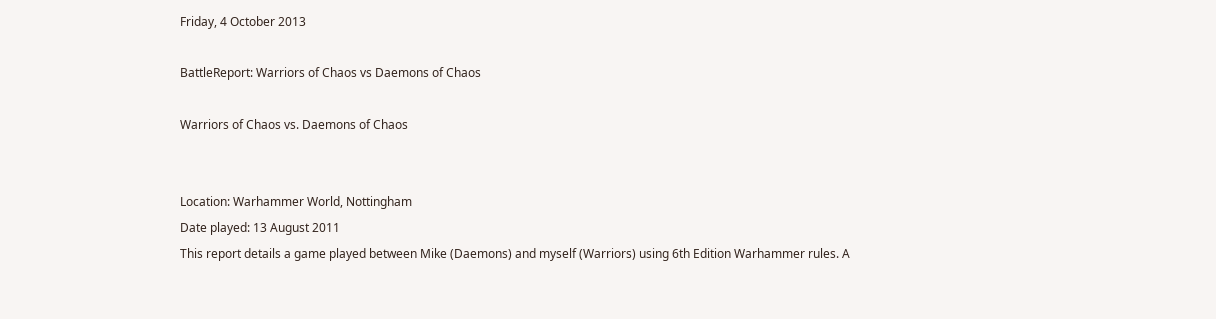Friday, 4 October 2013

BattleReport: Warriors of Chaos vs Daemons of Chaos

Warriors of Chaos vs. Daemons of Chaos


Location: Warhammer World, Nottingham
Date played: 13 August 2011
This report details a game played between Mike (Daemons) and myself (Warriors) using 6th Edition Warhammer rules. A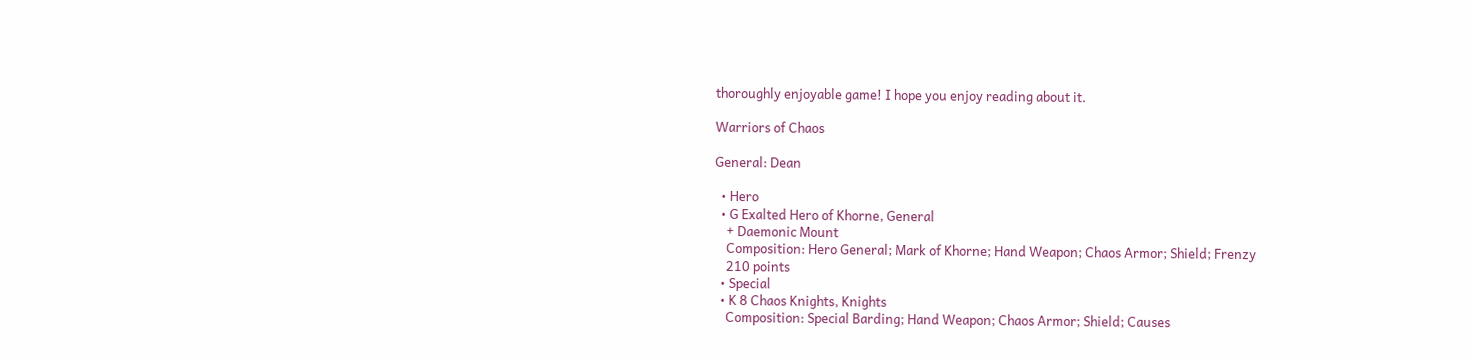thoroughly enjoyable game! I hope you enjoy reading about it.

Warriors of Chaos

General: Dean

  • Hero
  • G Exalted Hero of Khorne, General
    + Daemonic Mount
    Composition: Hero General; Mark of Khorne; Hand Weapon; Chaos Armor; Shield; Frenzy
    210 points
  • Special
  • K 8 Chaos Knights, Knights
    Composition: Special Barding; Hand Weapon; Chaos Armor; Shield; Causes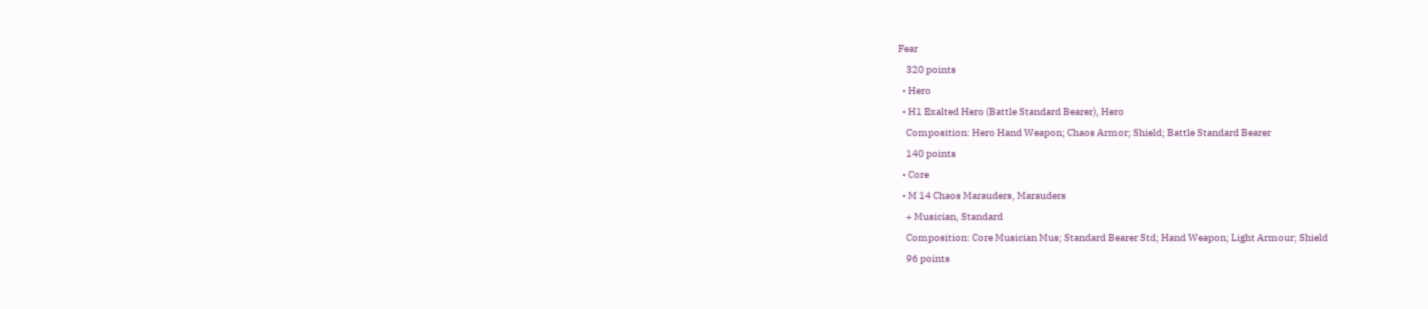Fear
    320 points
  • Hero
  • H1 Exalted Hero (Battle Standard Bearer), Hero
    Composition: Hero Hand Weapon; Chaos Armor; Shield; Battle Standard Bearer
    140 points
  • Core
  • M 14 Chaos Marauders, Marauders
    + Musician, Standard
    Composition: Core Musician Mus; Standard Bearer Std; Hand Weapon; Light Armour; Shield
    96 points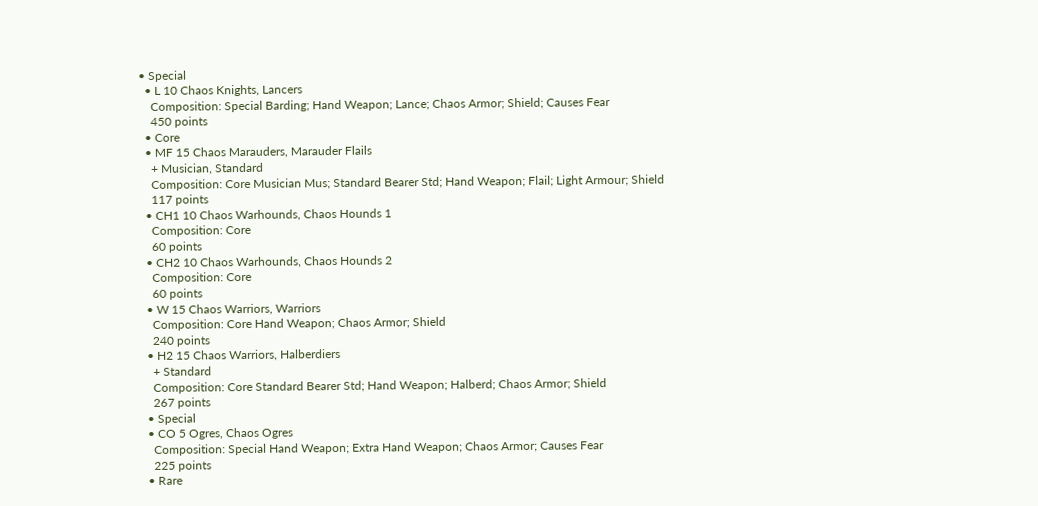• Special
  • L 10 Chaos Knights, Lancers
    Composition: Special Barding; Hand Weapon; Lance; Chaos Armor; Shield; Causes Fear
    450 points
  • Core
  • MF 15 Chaos Marauders, Marauder Flails
    + Musician, Standard
    Composition: Core Musician Mus; Standard Bearer Std; Hand Weapon; Flail; Light Armour; Shield
    117 points
  • CH1 10 Chaos Warhounds, Chaos Hounds 1
    Composition: Core
    60 points
  • CH2 10 Chaos Warhounds, Chaos Hounds 2
    Composition: Core
    60 points
  • W 15 Chaos Warriors, Warriors
    Composition: Core Hand Weapon; Chaos Armor; Shield
    240 points
  • H2 15 Chaos Warriors, Halberdiers
    + Standard
    Composition: Core Standard Bearer Std; Hand Weapon; Halberd; Chaos Armor; Shield
    267 points
  • Special
  • CO 5 Ogres, Chaos Ogres
    Composition: Special Hand Weapon; Extra Hand Weapon; Chaos Armor; Causes Fear
    225 points
  • Rare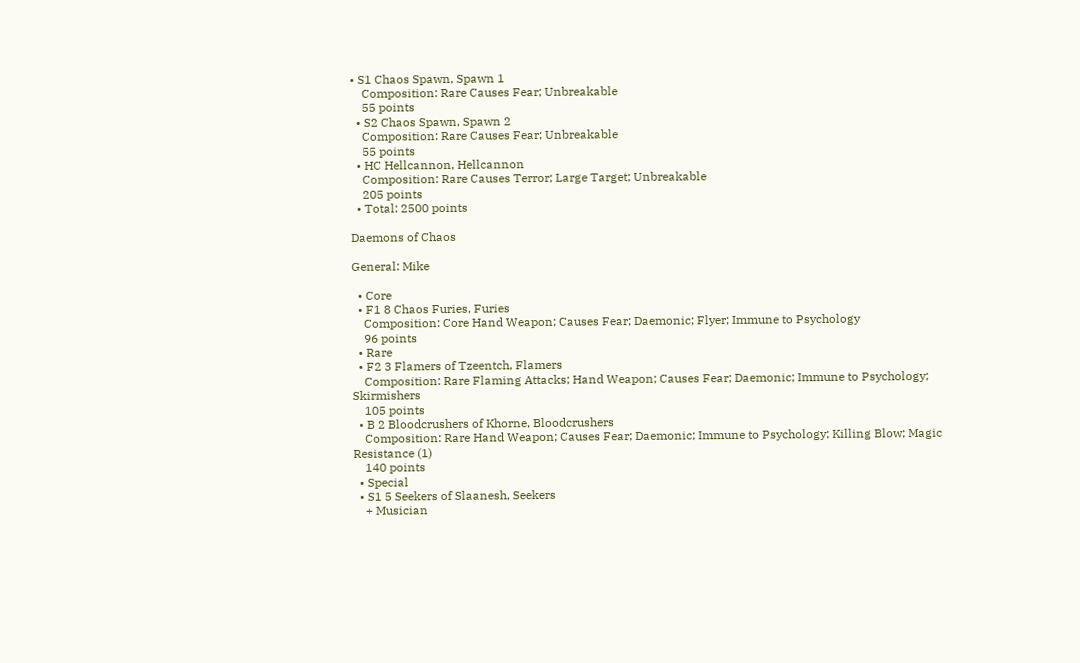• S1 Chaos Spawn, Spawn 1
    Composition: Rare Causes Fear; Unbreakable
    55 points
  • S2 Chaos Spawn, Spawn 2
    Composition: Rare Causes Fear; Unbreakable
    55 points
  • HC Hellcannon, Hellcannon
    Composition: Rare Causes Terror; Large Target; Unbreakable
    205 points
  • Total: 2500 points

Daemons of Chaos

General: Mike

  • Core
  • F1 8 Chaos Furies, Furies
    Composition: Core Hand Weapon; Causes Fear; Daemonic; Flyer; Immune to Psychology
    96 points
  • Rare
  • F2 3 Flamers of Tzeentch, Flamers
    Composition: Rare Flaming Attacks; Hand Weapon; Causes Fear; Daemonic; Immune to Psychology; Skirmishers
    105 points
  • B 2 Bloodcrushers of Khorne, Bloodcrushers
    Composition: Rare Hand Weapon; Causes Fear; Daemonic; Immune to Psychology; Killing Blow; Magic Resistance (1)
    140 points
  • Special
  • S1 5 Seekers of Slaanesh, Seekers
    + Musician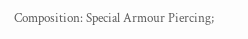Composition: Special Armour Piercing;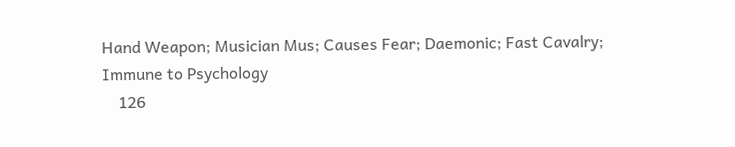Hand Weapon; Musician Mus; Causes Fear; Daemonic; Fast Cavalry; Immune to Psychology
    126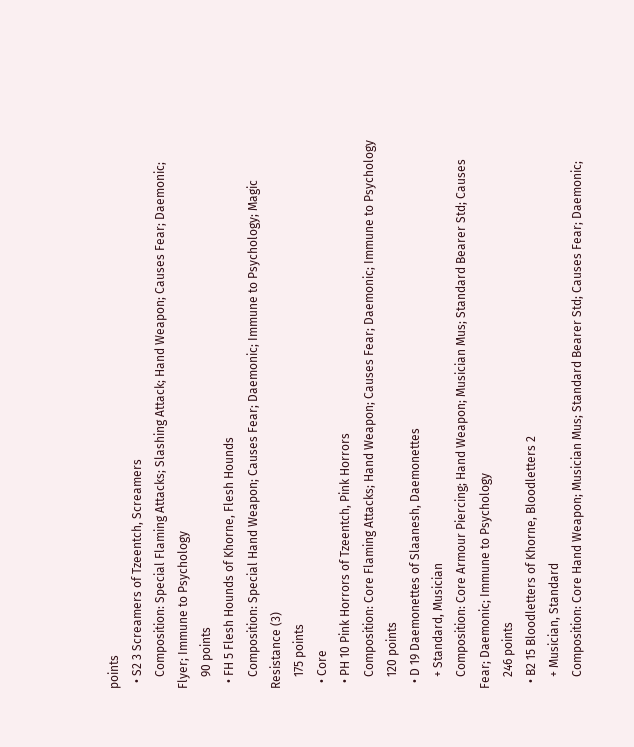points
  • S2 3 Screamers of Tzeentch, Screamers
    Composition: Special Flaming Attacks; Slashing Attack; Hand Weapon; Causes Fear; Daemonic; Flyer; Immune to Psychology
    90 points
  • FH 5 Flesh Hounds of Khorne, Flesh Hounds
    Composition: Special Hand Weapon; Causes Fear; Daemonic; Immune to Psychology; Magic Resistance (3)
    175 points
  • Core
  • PH 10 Pink Horrors of Tzeentch, Pink Horrors
    Composition: Core Flaming Attacks; Hand Weapon; Causes Fear; Daemonic; Immune to Psychology
    120 points
  • D 19 Daemonettes of Slaanesh, Daemonettes
    + Standard, Musician
    Composition: Core Armour Piercing; Hand Weapon; Musician Mus; Standard Bearer Std; Causes Fear; Daemonic; Immune to Psychology
    246 points
  • B2 15 Bloodletters of Khorne, Bloodletters 2
    + Musician, Standard
    Composition: Core Hand Weapon; Musician Mus; Standard Bearer Std; Causes Fear; Daemonic;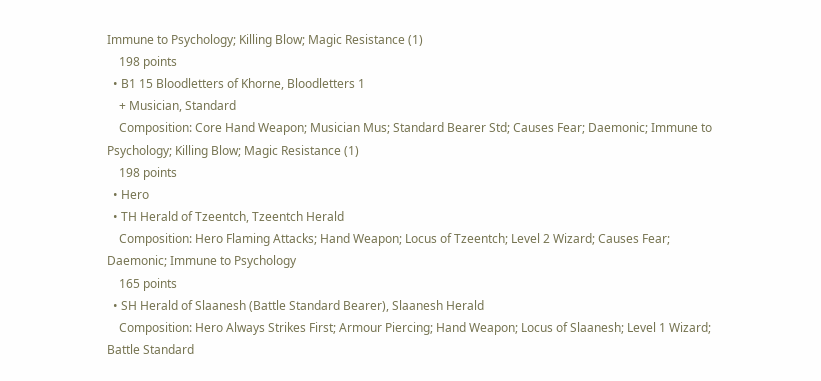Immune to Psychology; Killing Blow; Magic Resistance (1)
    198 points
  • B1 15 Bloodletters of Khorne, Bloodletters 1
    + Musician, Standard
    Composition: Core Hand Weapon; Musician Mus; Standard Bearer Std; Causes Fear; Daemonic; Immune to Psychology; Killing Blow; Magic Resistance (1)
    198 points
  • Hero
  • TH Herald of Tzeentch, Tzeentch Herald
    Composition: Hero Flaming Attacks; Hand Weapon; Locus of Tzeentch; Level 2 Wizard; Causes Fear; Daemonic; Immune to Psychology
    165 points
  • SH Herald of Slaanesh (Battle Standard Bearer), Slaanesh Herald
    Composition: Hero Always Strikes First; Armour Piercing; Hand Weapon; Locus of Slaanesh; Level 1 Wizard; Battle Standard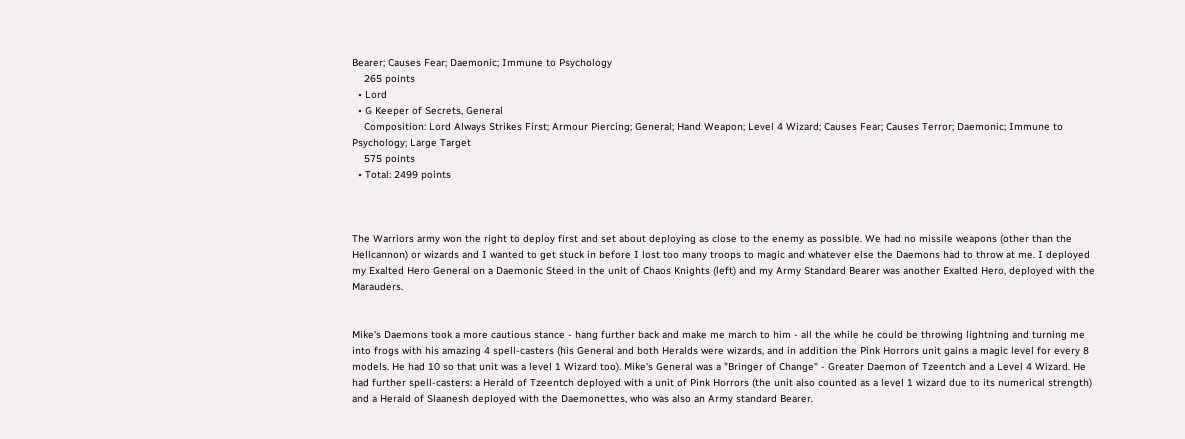Bearer; Causes Fear; Daemonic; Immune to Psychology
    265 points
  • Lord
  • G Keeper of Secrets, General
    Composition: Lord Always Strikes First; Armour Piercing; General; Hand Weapon; Level 4 Wizard; Causes Fear; Causes Terror; Daemonic; Immune to Psychology; Large Target
    575 points
  • Total: 2499 points



The Warriors army won the right to deploy first and set about deploying as close to the enemy as possible. We had no missile weapons (other than the Hellcannon) or wizards and I wanted to get stuck in before I lost too many troops to magic and whatever else the Daemons had to throw at me. I deployed my Exalted Hero General on a Daemonic Steed in the unit of Chaos Knights (left) and my Army Standard Bearer was another Exalted Hero, deployed with the Marauders.


Mike's Daemons took a more cautious stance - hang further back and make me march to him - all the while he could be throwing lightning and turning me into frogs with his amazing 4 spell-casters (his General and both Heralds were wizards, and in addition the Pink Horrors unit gains a magic level for every 8 models. He had 10 so that unit was a level 1 Wizard too). Mike's General was a "Bringer of Change" - Greater Daemon of Tzeentch and a Level 4 Wizard. He had further spell-casters: a Herald of Tzeentch deployed with a unit of Pink Horrors (the unit also counted as a level 1 wizard due to its numerical strength) and a Herald of Slaanesh deployed with the Daemonettes, who was also an Army standard Bearer.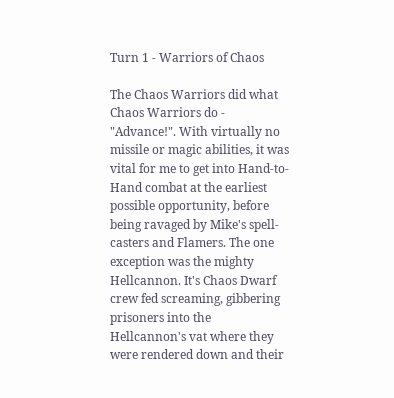Turn 1 - Warriors of Chaos

The Chaos Warriors did what Chaos Warriors do - "Advance!". With virtually no missile or magic abilities, it was vital for me to get into Hand-to-Hand combat at the earliest possible opportunity, before being ravaged by Mike's spell-casters and Flamers. The one exception was the mighty Hellcannon. It's Chaos Dwarf crew fed screaming, gibbering prisoners into the Hellcannon's vat where they were rendered down and their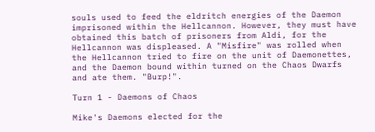souls used to feed the eldritch energies of the Daemon imprisoned within the Hellcannon. However, they must have obtained this batch of prisoners from Aldi, for the Hellcannon was displeased. A "Misfire" was rolled when the Hellcannon tried to fire on the unit of Daemonettes, and the Daemon bound within turned on the Chaos Dwarfs and ate them. "Burp!".

Turn 1 - Daemons of Chaos

Mike's Daemons elected for the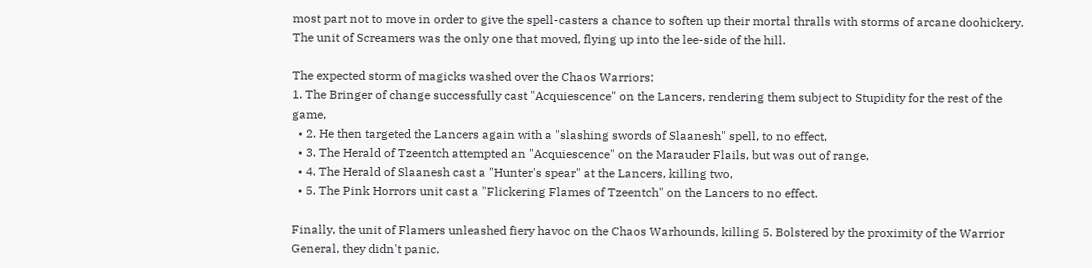most part not to move in order to give the spell-casters a chance to soften up their mortal thralls with storms of arcane doohickery. The unit of Screamers was the only one that moved, flying up into the lee-side of the hill.

The expected storm of magicks washed over the Chaos Warriors:
1. The Bringer of change successfully cast "Acquiescence" on the Lancers, rendering them subject to Stupidity for the rest of the game,
  • 2. He then targeted the Lancers again with a "slashing swords of Slaanesh" spell, to no effect,
  • 3. The Herald of Tzeentch attempted an "Acquiescence" on the Marauder Flails, but was out of range,
  • 4. The Herald of Slaanesh cast a "Hunter's spear" at the Lancers, killing two,
  • 5. The Pink Horrors unit cast a "Flickering Flames of Tzeentch" on the Lancers to no effect.

Finally, the unit of Flamers unleashed fiery havoc on the Chaos Warhounds, killing 5. Bolstered by the proximity of the Warrior General, they didn't panic.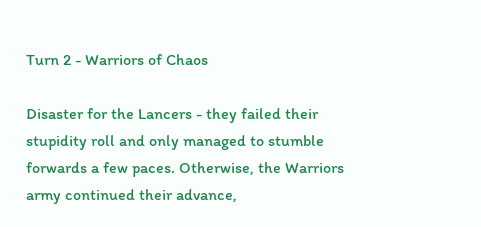Turn 2 - Warriors of Chaos

Disaster for the Lancers - they failed their stupidity roll and only managed to stumble forwards a few paces. Otherwise, the Warriors army continued their advance,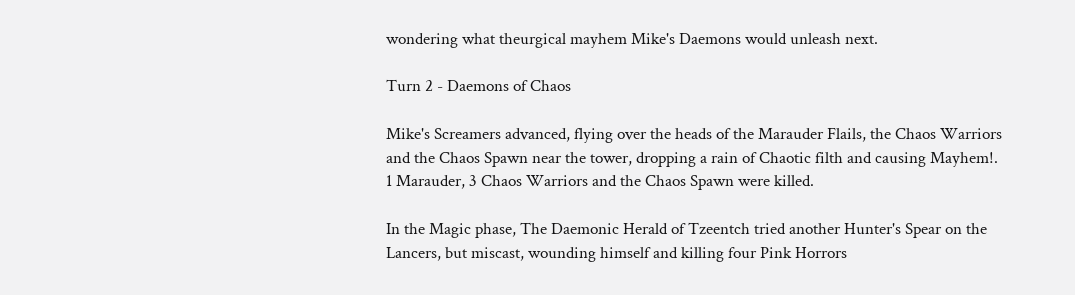wondering what theurgical mayhem Mike's Daemons would unleash next.

Turn 2 - Daemons of Chaos

Mike's Screamers advanced, flying over the heads of the Marauder Flails, the Chaos Warriors and the Chaos Spawn near the tower, dropping a rain of Chaotic filth and causing Mayhem!. 1 Marauder, 3 Chaos Warriors and the Chaos Spawn were killed.

In the Magic phase, The Daemonic Herald of Tzeentch tried another Hunter's Spear on the Lancers, but miscast, wounding himself and killing four Pink Horrors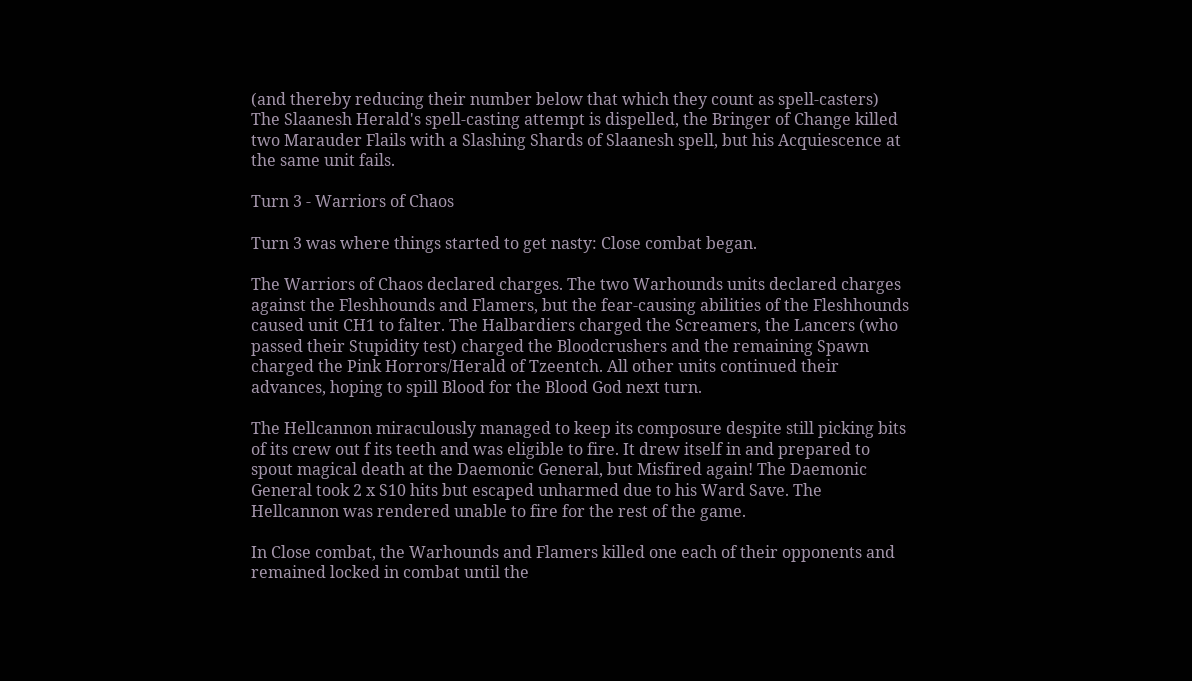(and thereby reducing their number below that which they count as spell-casters) The Slaanesh Herald's spell-casting attempt is dispelled, the Bringer of Change killed two Marauder Flails with a Slashing Shards of Slaanesh spell, but his Acquiescence at the same unit fails.

Turn 3 - Warriors of Chaos

Turn 3 was where things started to get nasty: Close combat began.

The Warriors of Chaos declared charges. The two Warhounds units declared charges against the Fleshhounds and Flamers, but the fear-causing abilities of the Fleshhounds caused unit CH1 to falter. The Halbardiers charged the Screamers, the Lancers (who passed their Stupidity test) charged the Bloodcrushers and the remaining Spawn charged the Pink Horrors/Herald of Tzeentch. All other units continued their advances, hoping to spill Blood for the Blood God next turn.

The Hellcannon miraculously managed to keep its composure despite still picking bits of its crew out f its teeth and was eligible to fire. It drew itself in and prepared to spout magical death at the Daemonic General, but Misfired again! The Daemonic General took 2 x S10 hits but escaped unharmed due to his Ward Save. The Hellcannon was rendered unable to fire for the rest of the game.

In Close combat, the Warhounds and Flamers killed one each of their opponents and remained locked in combat until the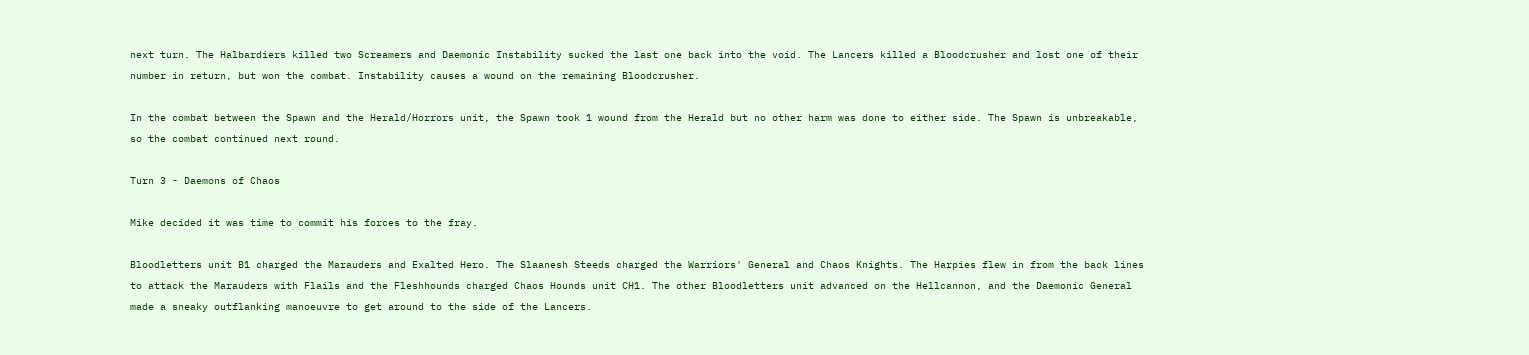next turn. The Halbardiers killed two Screamers and Daemonic Instability sucked the last one back into the void. The Lancers killed a Bloodcrusher and lost one of their number in return, but won the combat. Instability causes a wound on the remaining Bloodcrusher.

In the combat between the Spawn and the Herald/Horrors unit, the Spawn took 1 wound from the Herald but no other harm was done to either side. The Spawn is unbreakable, so the combat continued next round.

Turn 3 - Daemons of Chaos

Mike decided it was time to commit his forces to the fray.

Bloodletters unit B1 charged the Marauders and Exalted Hero. The Slaanesh Steeds charged the Warriors' General and Chaos Knights. The Harpies flew in from the back lines to attack the Marauders with Flails and the Fleshhounds charged Chaos Hounds unit CH1. The other Bloodletters unit advanced on the Hellcannon, and the Daemonic General made a sneaky outflanking manoeuvre to get around to the side of the Lancers.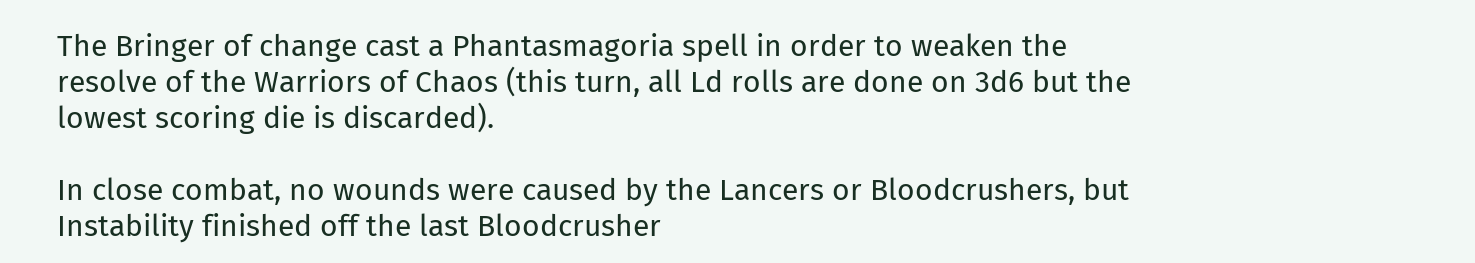The Bringer of change cast a Phantasmagoria spell in order to weaken the resolve of the Warriors of Chaos (this turn, all Ld rolls are done on 3d6 but the lowest scoring die is discarded).

In close combat, no wounds were caused by the Lancers or Bloodcrushers, but Instability finished off the last Bloodcrusher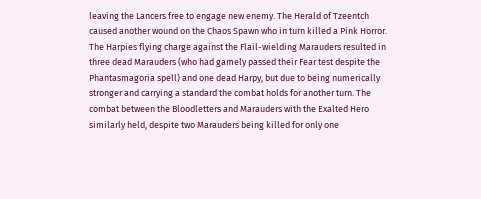leaving the Lancers free to engage new enemy. The Herald of Tzeentch caused another wound on the Chaos Spawn who in turn killed a Pink Horror. The Harpies flying charge against the Flail-wielding Marauders resulted in three dead Marauders (who had gamely passed their Fear test despite the Phantasmagoria spell) and one dead Harpy, but due to being numerically stronger and carrying a standard the combat holds for another turn. The combat between the Bloodletters and Marauders with the Exalted Hero similarly held, despite two Marauders being killed for only one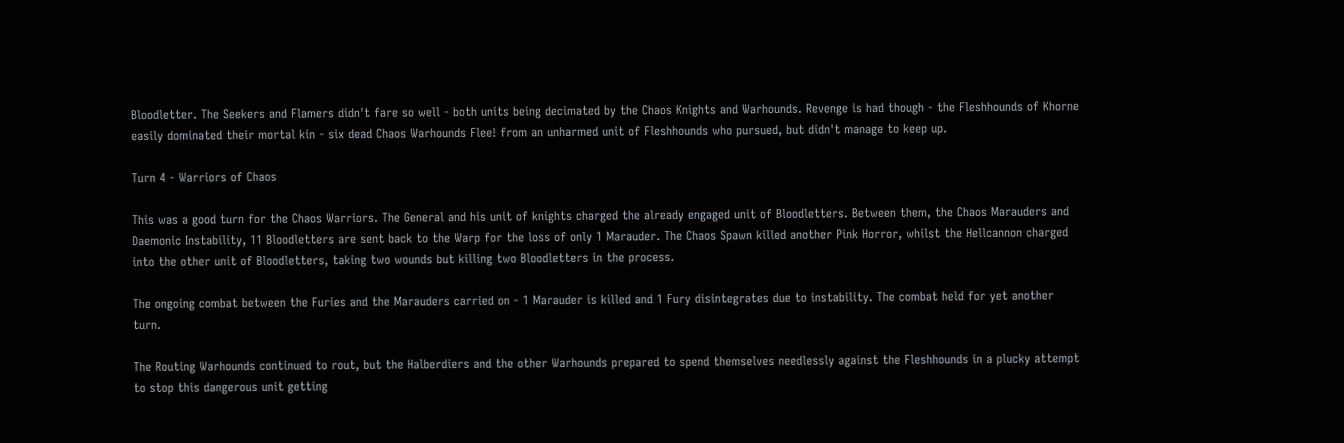Bloodletter. The Seekers and Flamers didn't fare so well - both units being decimated by the Chaos Knights and Warhounds. Revenge is had though - the Fleshhounds of Khorne easily dominated their mortal kin - six dead Chaos Warhounds Flee! from an unharmed unit of Fleshhounds who pursued, but didn't manage to keep up.

Turn 4 - Warriors of Chaos

This was a good turn for the Chaos Warriors. The General and his unit of knights charged the already engaged unit of Bloodletters. Between them, the Chaos Marauders and Daemonic Instability, 11 Bloodletters are sent back to the Warp for the loss of only 1 Marauder. The Chaos Spawn killed another Pink Horror, whilst the Hellcannon charged into the other unit of Bloodletters, taking two wounds but killing two Bloodletters in the process.

The ongoing combat between the Furies and the Marauders carried on - 1 Marauder is killed and 1 Fury disintegrates due to instability. The combat held for yet another turn.

The Routing Warhounds continued to rout, but the Halberdiers and the other Warhounds prepared to spend themselves needlessly against the Fleshhounds in a plucky attempt to stop this dangerous unit getting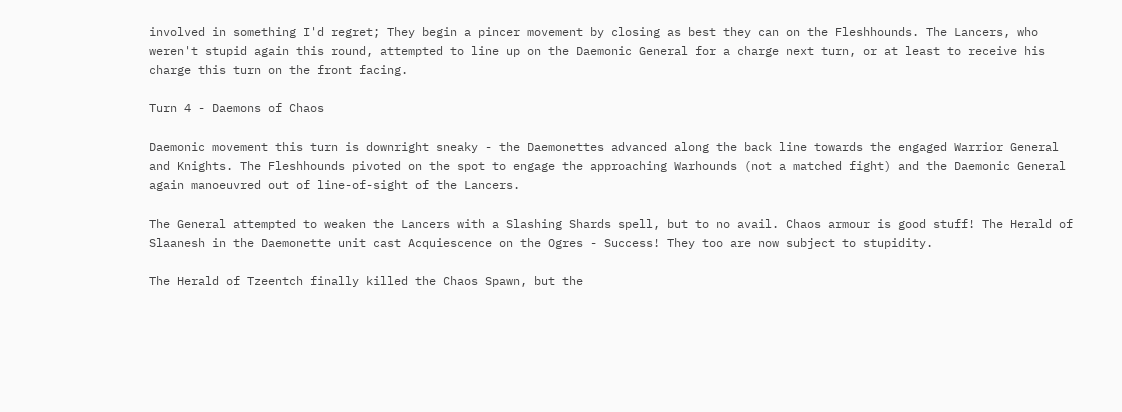involved in something I'd regret; They begin a pincer movement by closing as best they can on the Fleshhounds. The Lancers, who weren't stupid again this round, attempted to line up on the Daemonic General for a charge next turn, or at least to receive his charge this turn on the front facing.

Turn 4 - Daemons of Chaos

Daemonic movement this turn is downright sneaky - the Daemonettes advanced along the back line towards the engaged Warrior General and Knights. The Fleshhounds pivoted on the spot to engage the approaching Warhounds (not a matched fight) and the Daemonic General again manoeuvred out of line-of-sight of the Lancers.

The General attempted to weaken the Lancers with a Slashing Shards spell, but to no avail. Chaos armour is good stuff! The Herald of Slaanesh in the Daemonette unit cast Acquiescence on the Ogres - Success! They too are now subject to stupidity.

The Herald of Tzeentch finally killed the Chaos Spawn, but the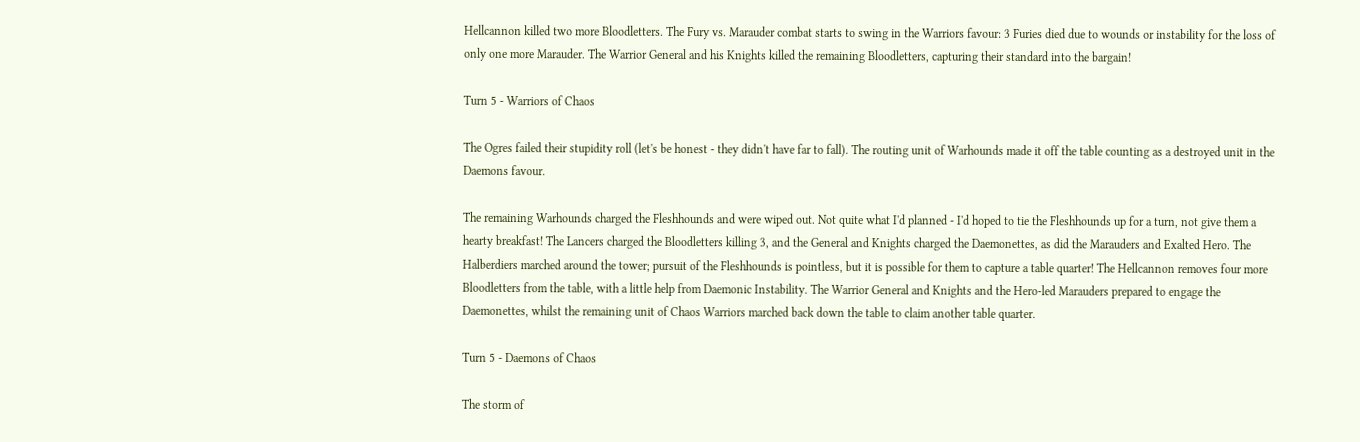Hellcannon killed two more Bloodletters. The Fury vs. Marauder combat starts to swing in the Warriors favour: 3 Furies died due to wounds or instability for the loss of only one more Marauder. The Warrior General and his Knights killed the remaining Bloodletters, capturing their standard into the bargain!

Turn 5 - Warriors of Chaos

The Ogres failed their stupidity roll (let's be honest - they didn't have far to fall). The routing unit of Warhounds made it off the table counting as a destroyed unit in the Daemons favour.

The remaining Warhounds charged the Fleshhounds and were wiped out. Not quite what I'd planned - I'd hoped to tie the Fleshhounds up for a turn, not give them a hearty breakfast! The Lancers charged the Bloodletters killing 3, and the General and Knights charged the Daemonettes, as did the Marauders and Exalted Hero. The Halberdiers marched around the tower; pursuit of the Fleshhounds is pointless, but it is possible for them to capture a table quarter! The Hellcannon removes four more Bloodletters from the table, with a little help from Daemonic Instability. The Warrior General and Knights and the Hero-led Marauders prepared to engage the Daemonettes, whilst the remaining unit of Chaos Warriors marched back down the table to claim another table quarter.

Turn 5 - Daemons of Chaos

The storm of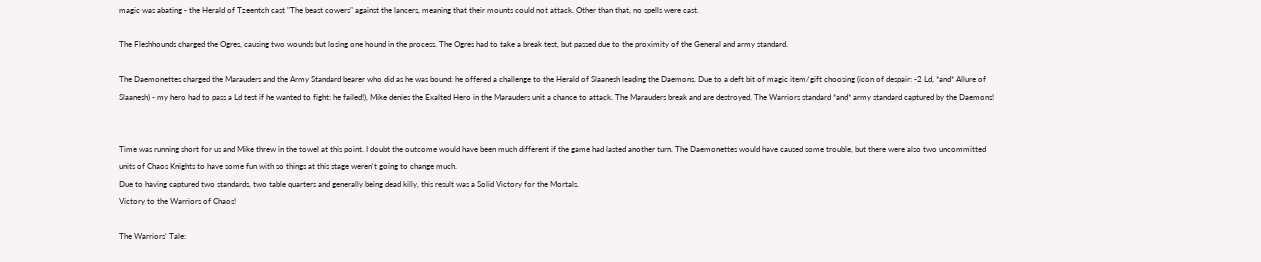magic was abating - the Herald of Tzeentch cast "The beast cowers" against the lancers, meaning that their mounts could not attack. Other than that, no spells were cast.

The Fleshhounds charged the Ogres, causing two wounds but losing one hound in the process. The Ogres had to take a break test, but passed due to the proximity of the General and army standard.

The Daemonettes charged the Marauders and the Army Standard bearer who did as he was bound: he offered a challenge to the Herald of Slaanesh leading the Daemons. Due to a deft bit of magic item/gift choosing (icon of despair: -2 Ld, *and* Allure of Slaanesh) - my hero had to pass a Ld test if he wanted to fight: he failed!), Mike denies the Exalted Hero in the Marauders unit a chance to attack. The Marauders break and are destroyed. The Warriors standard *and* army standard captured by the Daemons!


Time was running short for us and Mike threw in the towel at this point. I doubt the outcome would have been much different if the game had lasted another turn. The Daemonettes would have caused some trouble, but there were also two uncommitted units of Chaos Knights to have some fun with so things at this stage weren't going to change much.
Due to having captured two standards, two table quarters and generally being dead killy, this result was a Solid Victory for the Mortals.
Victory to the Warriors of Chaos!

The Warriors' Tale: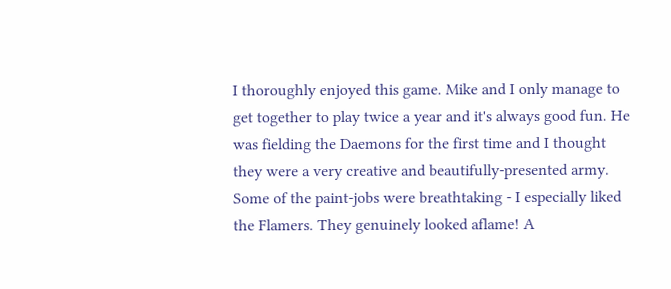I thoroughly enjoyed this game. Mike and I only manage to get together to play twice a year and it's always good fun. He was fielding the Daemons for the first time and I thought they were a very creative and beautifully-presented army. Some of the paint-jobs were breathtaking - I especially liked the Flamers. They genuinely looked aflame! A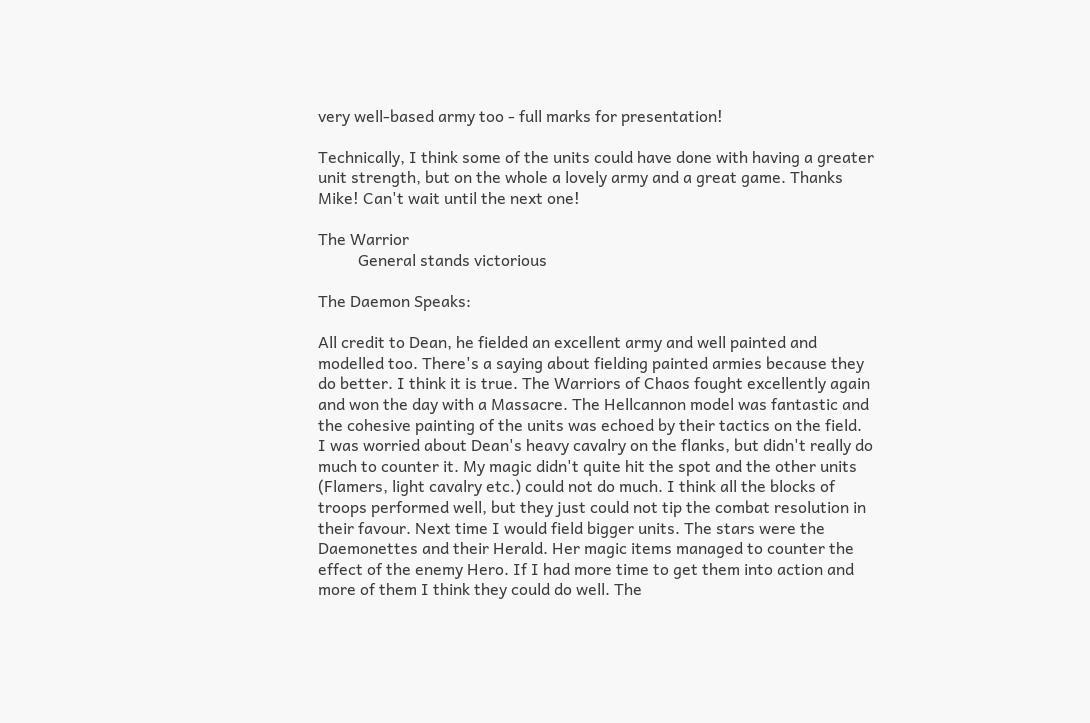very well-based army too - full marks for presentation!

Technically, I think some of the units could have done with having a greater unit strength, but on the whole a lovely army and a great game. Thanks Mike! Can't wait until the next one!

The Warrior
          General stands victorious

The Daemon Speaks:

All credit to Dean, he fielded an excellent army and well painted and modelled too. There's a saying about fielding painted armies because they do better. I think it is true. The Warriors of Chaos fought excellently again and won the day with a Massacre. The Hellcannon model was fantastic and the cohesive painting of the units was echoed by their tactics on the field.
I was worried about Dean's heavy cavalry on the flanks, but didn't really do much to counter it. My magic didn't quite hit the spot and the other units (Flamers, light cavalry etc.) could not do much. I think all the blocks of troops performed well, but they just could not tip the combat resolution in their favour. Next time I would field bigger units. The stars were the Daemonettes and their Herald. Her magic items managed to counter the effect of the enemy Hero. If I had more time to get them into action and more of them I think they could do well. The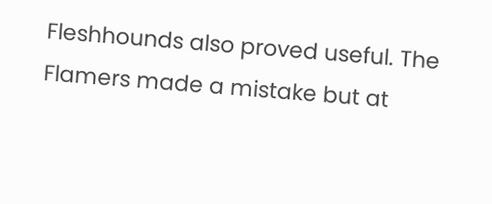Fleshhounds also proved useful. The Flamers made a mistake but at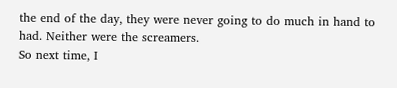the end of the day, they were never going to do much in hand to had. Neither were the screamers.
So next time, I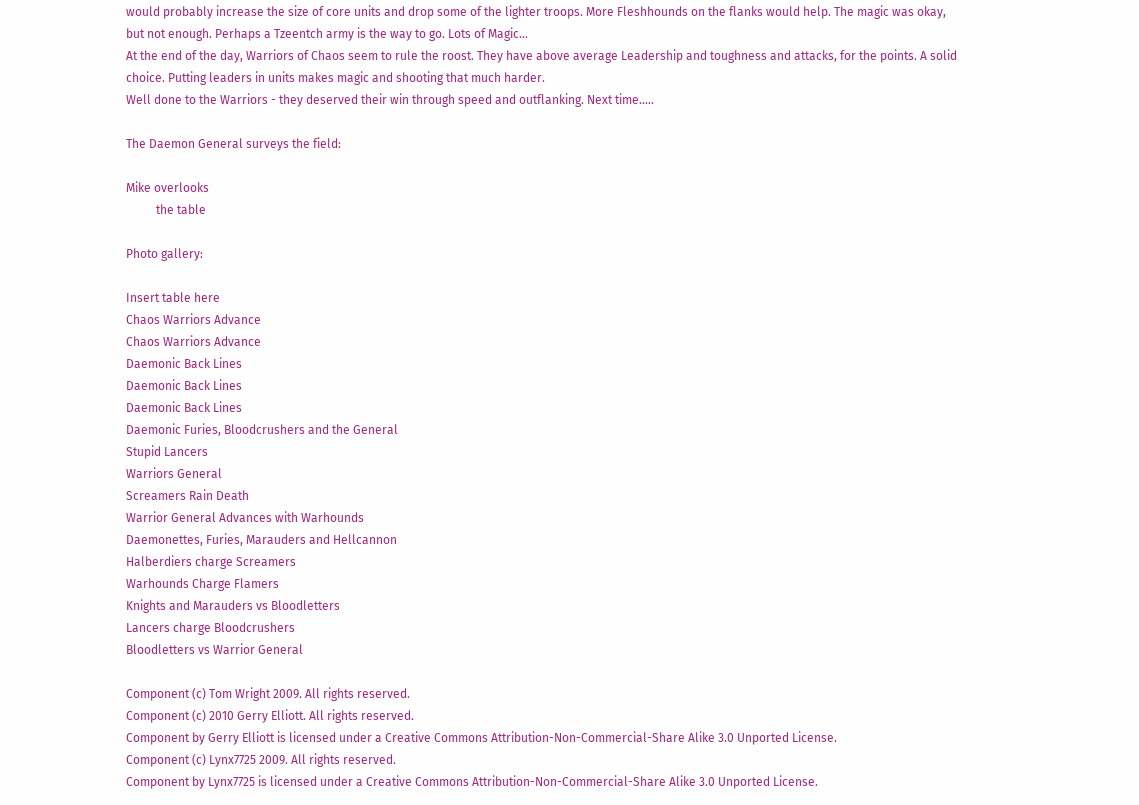would probably increase the size of core units and drop some of the lighter troops. More Fleshhounds on the flanks would help. The magic was okay, but not enough. Perhaps a Tzeentch army is the way to go. Lots of Magic...
At the end of the day, Warriors of Chaos seem to rule the roost. They have above average Leadership and toughness and attacks, for the points. A solid choice. Putting leaders in units makes magic and shooting that much harder.
Well done to the Warriors - they deserved their win through speed and outflanking. Next time.....

The Daemon General surveys the field:

Mike overlooks
          the table

Photo gallery:

Insert table here
Chaos Warriors Advance
Chaos Warriors Advance
Daemonic Back Lines
Daemonic Back Lines
Daemonic Back Lines
Daemonic Furies, Bloodcrushers and the General
Stupid Lancers
Warriors General
Screamers Rain Death
Warrior General Advances with Warhounds
Daemonettes, Furies, Marauders and Hellcannon
Halberdiers charge Screamers
Warhounds Charge Flamers
Knights and Marauders vs Bloodletters
Lancers charge Bloodcrushers
Bloodletters vs Warrior General

Component (c) Tom Wright 2009. All rights reserved.
Component (c) 2010 Gerry Elliott. All rights reserved.
Component by Gerry Elliott is licensed under a Creative Commons Attribution-Non-Commercial-Share Alike 3.0 Unported License.
Component (c) Lynx7725 2009. All rights reserved.
Component by Lynx7725 is licensed under a Creative Commons Attribution-Non-Commercial-Share Alike 3.0 Unported License.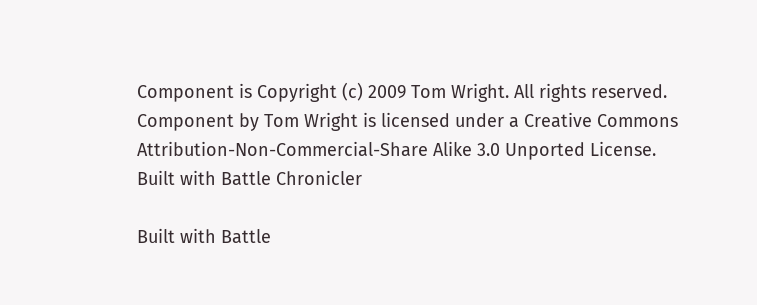Component is Copyright (c) 2009 Tom Wright. All rights reserved.
Component by Tom Wright is licensed under a Creative Commons Attribution-Non-Commercial-Share Alike 3.0 Unported License.
Built with Battle Chronicler

Built with Battle